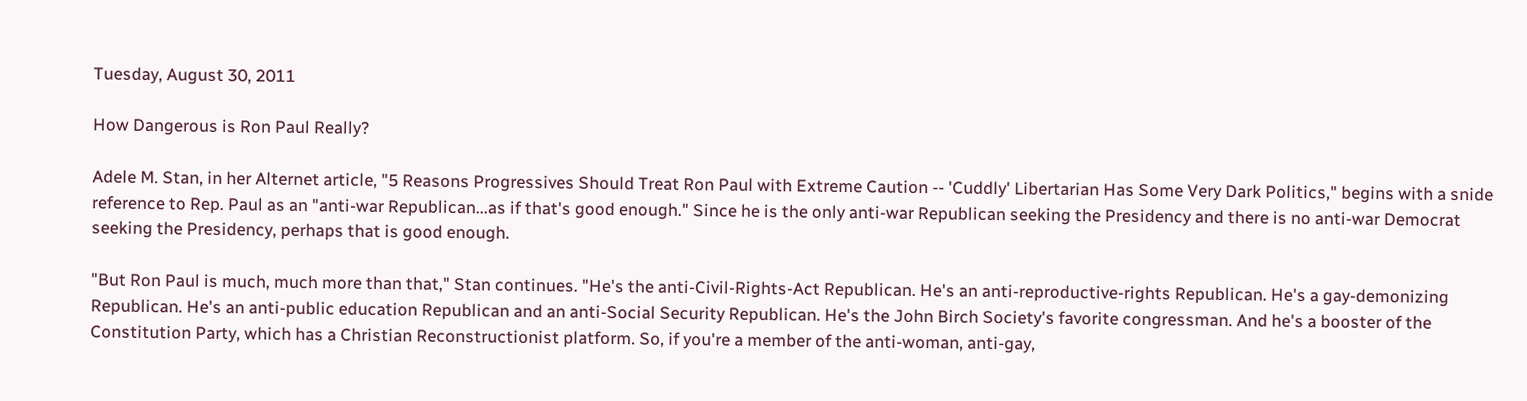Tuesday, August 30, 2011

How Dangerous is Ron Paul Really?

Adele M. Stan, in her Alternet article, "5 Reasons Progressives Should Treat Ron Paul with Extreme Caution -- 'Cuddly' Libertarian Has Some Very Dark Politics," begins with a snide reference to Rep. Paul as an "anti-war Republican...as if that's good enough." Since he is the only anti-war Republican seeking the Presidency and there is no anti-war Democrat seeking the Presidency, perhaps that is good enough.

"But Ron Paul is much, much more than that," Stan continues. "He's the anti-Civil-Rights-Act Republican. He's an anti-reproductive-rights Republican. He's a gay-demonizing Republican. He's an anti-public education Republican and an anti-Social Security Republican. He's the John Birch Society's favorite congressman. And he's a booster of the Constitution Party, which has a Christian Reconstructionist platform. So, if you're a member of the anti-woman, anti-gay,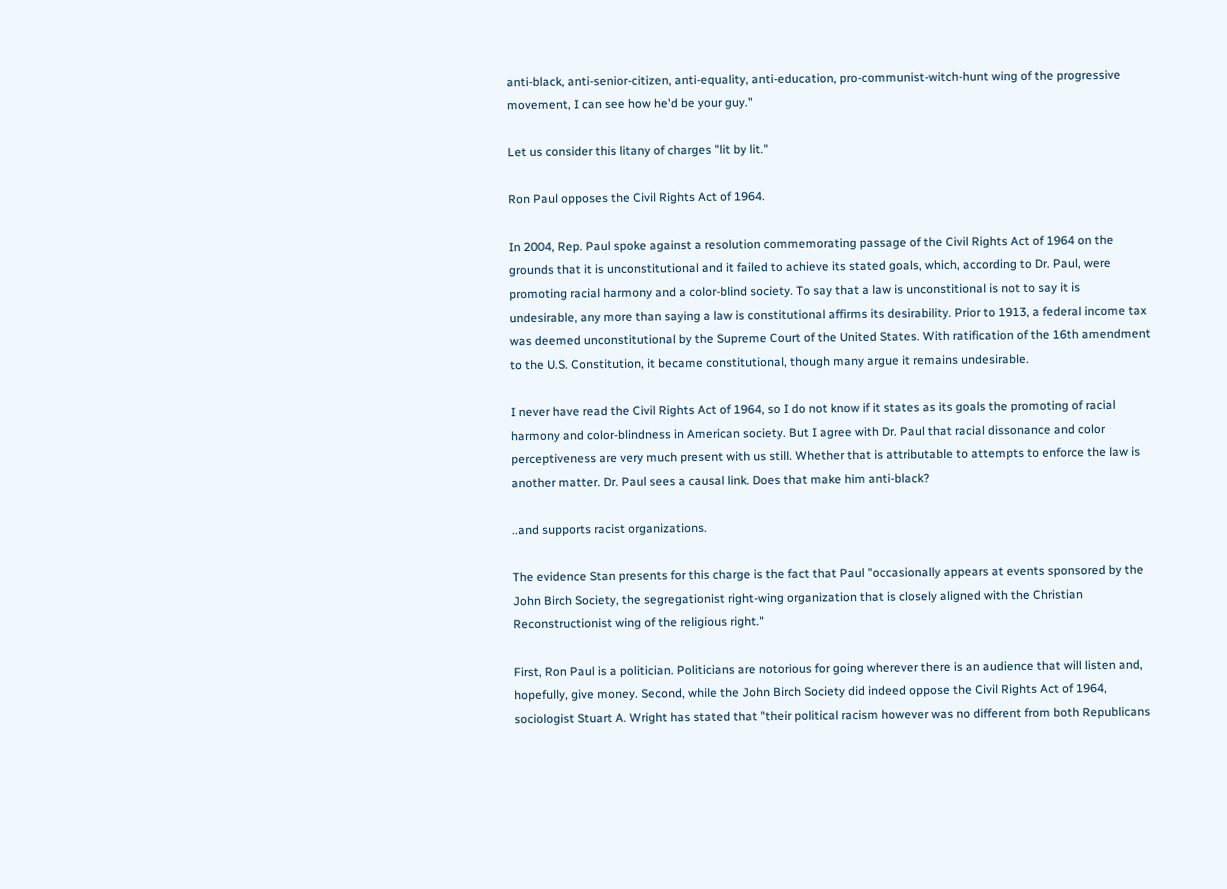anti-black, anti-senior-citizen, anti-equality, anti-education, pro-communist-witch-hunt wing of the progressive movement, I can see how he'd be your guy."

Let us consider this litany of charges "lit by lit."

Ron Paul opposes the Civil Rights Act of 1964.

In 2004, Rep. Paul spoke against a resolution commemorating passage of the Civil Rights Act of 1964 on the grounds that it is unconstitutional and it failed to achieve its stated goals, which, according to Dr. Paul, were promoting racial harmony and a color-blind society. To say that a law is unconstitional is not to say it is undesirable, any more than saying a law is constitutional affirms its desirability. Prior to 1913, a federal income tax was deemed unconstitutional by the Supreme Court of the United States. With ratification of the 16th amendment to the U.S. Constitution, it became constitutional, though many argue it remains undesirable.

I never have read the Civil Rights Act of 1964, so I do not know if it states as its goals the promoting of racial harmony and color-blindness in American society. But I agree with Dr. Paul that racial dissonance and color perceptiveness are very much present with us still. Whether that is attributable to attempts to enforce the law is another matter. Dr. Paul sees a causal link. Does that make him anti-black?

..and supports racist organizations.

The evidence Stan presents for this charge is the fact that Paul "occasionally appears at events sponsored by the John Birch Society, the segregationist right-wing organization that is closely aligned with the Christian Reconstructionist wing of the religious right."

First, Ron Paul is a politician. Politicians are notorious for going wherever there is an audience that will listen and, hopefully, give money. Second, while the John Birch Society did indeed oppose the Civil Rights Act of 1964, sociologist Stuart A. Wright has stated that "their political racism however was no different from both Republicans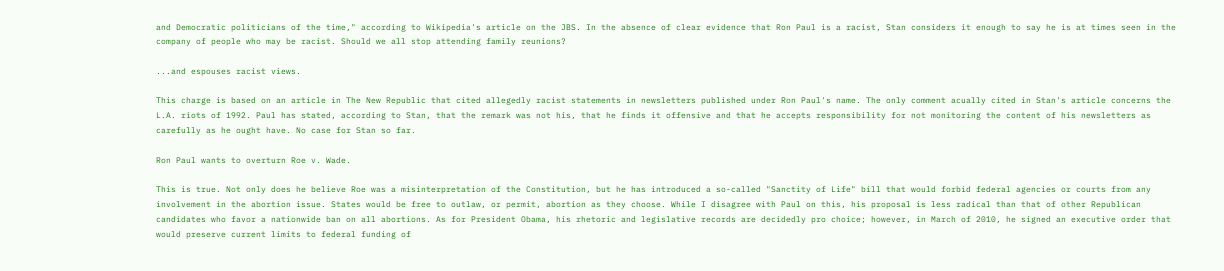and Democratic politicians of the time," according to Wikipedia's article on the JBS. In the absence of clear evidence that Ron Paul is a racist, Stan considers it enough to say he is at times seen in the company of people who may be racist. Should we all stop attending family reunions?

...and espouses racist views.

This charge is based on an article in The New Republic that cited allegedly racist statements in newsletters published under Ron Paul's name. The only comment acually cited in Stan's article concerns the L.A. riots of 1992. Paul has stated, according to Stan, that the remark was not his, that he finds it offensive and that he accepts responsibility for not monitoring the content of his newsletters as carefully as he ought have. No case for Stan so far.

Ron Paul wants to overturn Roe v. Wade.

This is true. Not only does he believe Roe was a misinterpretation of the Constitution, but he has introduced a so-called "Sanctity of Life" bill that would forbid federal agencies or courts from any involvement in the abortion issue. States would be free to outlaw, or permit, abortion as they choose. While I disagree with Paul on this, his proposal is less radical than that of other Republican candidates who favor a nationwide ban on all abortions. As for President Obama, his rhetoric and legislative records are decidedly pro choice; however, in March of 2010, he signed an executive order that would preserve current limits to federal funding of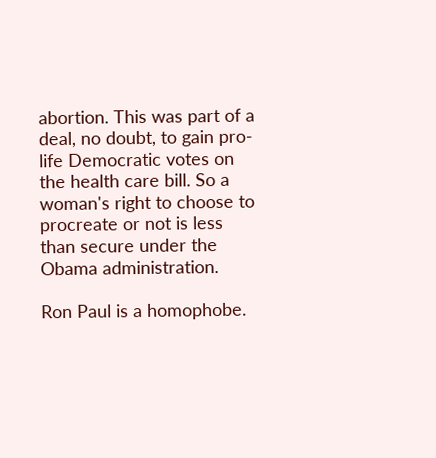abortion. This was part of a deal, no doubt, to gain pro-life Democratic votes on the health care bill. So a woman's right to choose to procreate or not is less than secure under the Obama administration.

Ron Paul is a homophobe.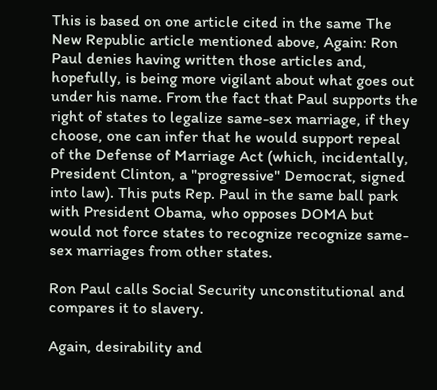This is based on one article cited in the same The New Republic article mentioned above, Again: Ron Paul denies having written those articles and, hopefully, is being more vigilant about what goes out under his name. From the fact that Paul supports the right of states to legalize same-sex marriage, if they choose, one can infer that he would support repeal of the Defense of Marriage Act (which, incidentally, President Clinton, a "progressive" Democrat, signed into law). This puts Rep. Paul in the same ball park with President Obama, who opposes DOMA but would not force states to recognize recognize same-sex marriages from other states.

Ron Paul calls Social Security unconstitutional and compares it to slavery.

Again, desirability and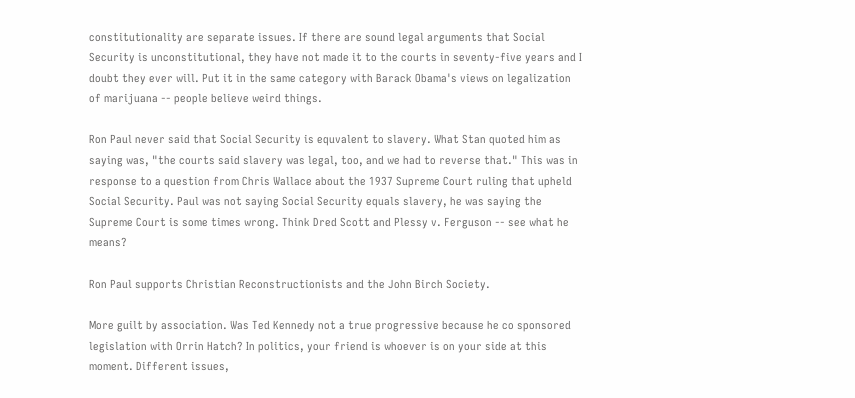constitutionality are separate issues. If there are sound legal arguments that Social Security is unconstitutional, they have not made it to the courts in seventy-five years and I doubt they ever will. Put it in the same category with Barack Obama's views on legalization of marijuana -- people believe weird things.

Ron Paul never said that Social Security is equvalent to slavery. What Stan quoted him as saying was, "the courts said slavery was legal, too, and we had to reverse that." This was in response to a question from Chris Wallace about the 1937 Supreme Court ruling that upheld Social Security. Paul was not saying Social Security equals slavery, he was saying the Supreme Court is some times wrong. Think Dred Scott and Plessy v. Ferguson -- see what he means?

Ron Paul supports Christian Reconstructionists and the John Birch Society.

More guilt by association. Was Ted Kennedy not a true progressive because he co sponsored legislation with Orrin Hatch? In politics, your friend is whoever is on your side at this moment. Different issues,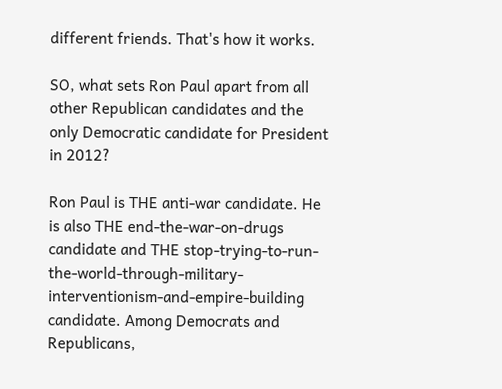different friends. That's how it works.

SO, what sets Ron Paul apart from all other Republican candidates and the only Democratic candidate for President in 2012?

Ron Paul is THE anti-war candidate. He is also THE end-the-war-on-drugs candidate and THE stop-trying-to-run-the-world-through-military-interventionism-and-empire-building candidate. Among Democrats and Republicans,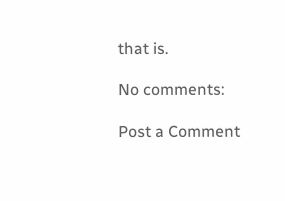that is.

No comments:

Post a Comment